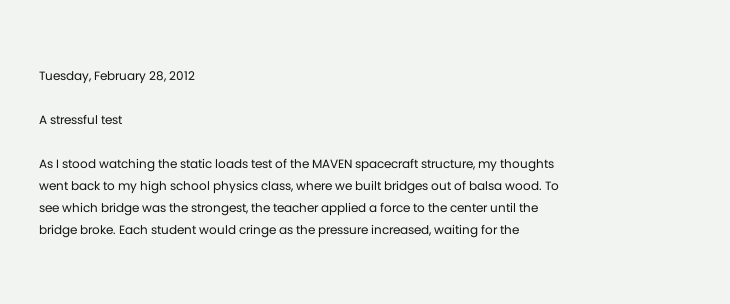Tuesday, February 28, 2012

A stressful test

As I stood watching the static loads test of the MAVEN spacecraft structure, my thoughts went back to my high school physics class, where we built bridges out of balsa wood. To see which bridge was the strongest, the teacher applied a force to the center until the bridge broke. Each student would cringe as the pressure increased, waiting for the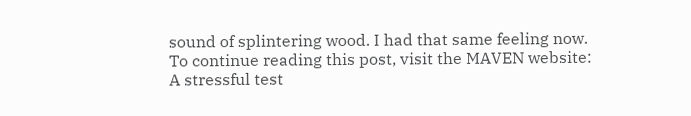sound of splintering wood. I had that same feeling now.
To continue reading this post, visit the MAVEN website: A stressful test